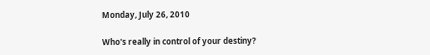Monday, July 26, 2010

Who's really in control of your destiny?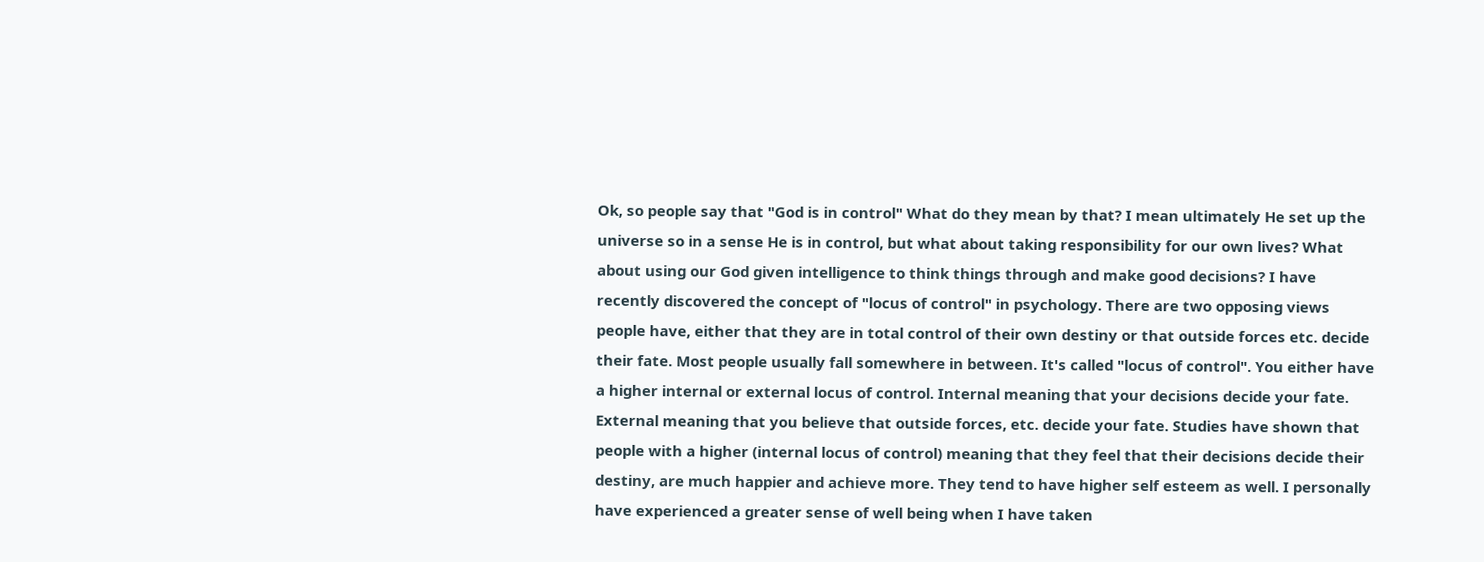Ok, so people say that "God is in control" What do they mean by that? I mean ultimately He set up the universe so in a sense He is in control, but what about taking responsibility for our own lives? What about using our God given intelligence to think things through and make good decisions? I have recently discovered the concept of "locus of control" in psychology. There are two opposing views people have, either that they are in total control of their own destiny or that outside forces etc. decide their fate. Most people usually fall somewhere in between. It's called "locus of control". You either have a higher internal or external locus of control. Internal meaning that your decisions decide your fate. External meaning that you believe that outside forces, etc. decide your fate. Studies have shown that people with a higher (internal locus of control) meaning that they feel that their decisions decide their destiny, are much happier and achieve more. They tend to have higher self esteem as well. I personally have experienced a greater sense of well being when I have taken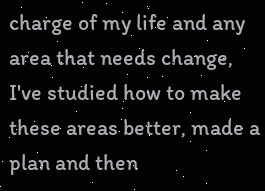charge of my life and any area that needs change, I've studied how to make these areas better, made a plan and then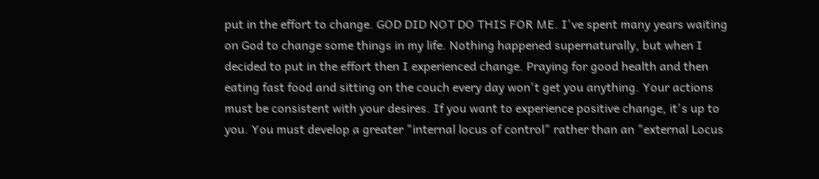put in the effort to change. GOD DID NOT DO THIS FOR ME. I've spent many years waiting on God to change some things in my life. Nothing happened supernaturally, but when I decided to put in the effort then I experienced change. Praying for good health and then eating fast food and sitting on the couch every day won't get you anything. Your actions must be consistent with your desires. If you want to experience positive change, it's up to you. You must develop a greater "internal locus of control" rather than an "external Locus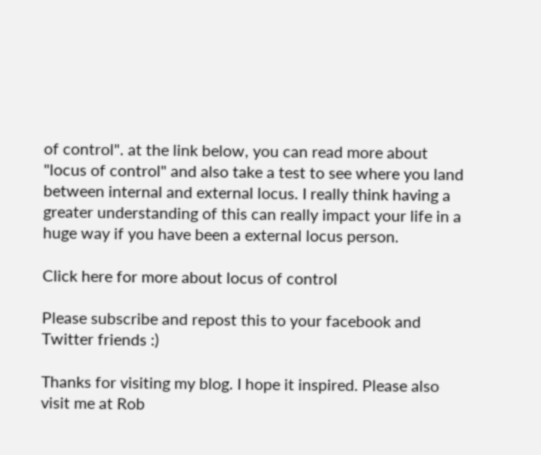of control". at the link below, you can read more about "locus of control" and also take a test to see where you land between internal and external locus. I really think having a greater understanding of this can really impact your life in a huge way if you have been a external locus person.

Click here for more about locus of control

Please subscribe and repost this to your facebook and Twitter friends :)

Thanks for visiting my blog. I hope it inspired. Please also visit me at Rob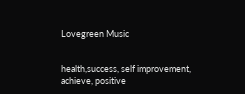Lovegreen Music


health,success, self improvement, achieve, positive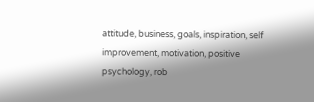attitude, business, goals, inspiration, self improvement, motivation, positive psychology, rob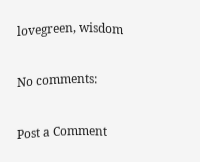lovegreen, wisdom

No comments:

Post a Comment